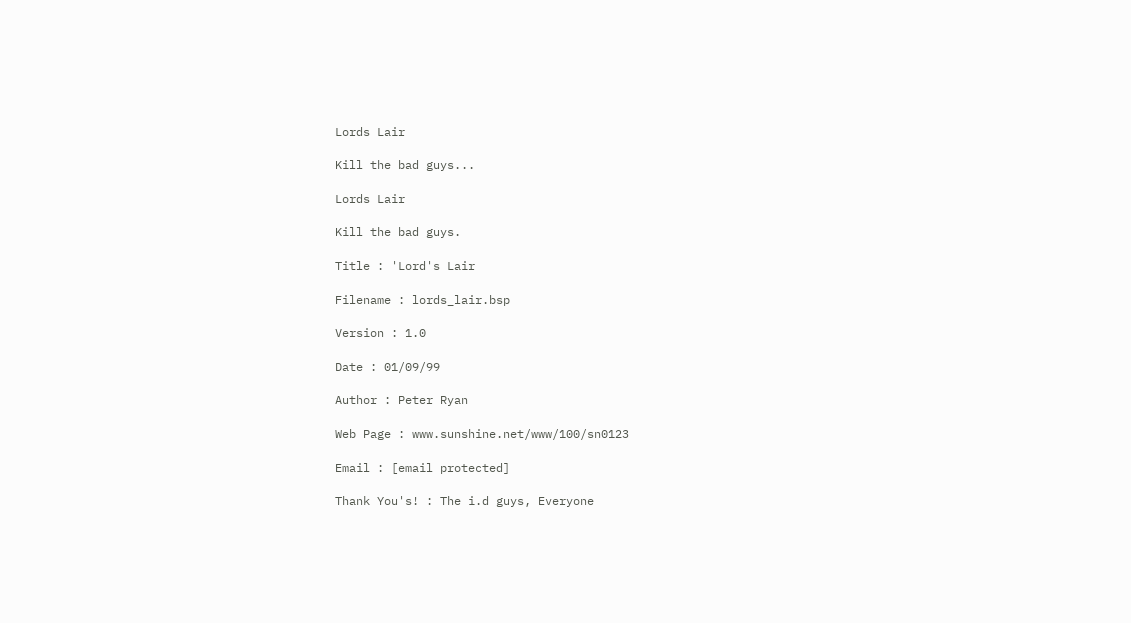Lords Lair

Kill the bad guys...

Lords Lair

Kill the bad guys.

Title : 'Lord's Lair

Filename : lords_lair.bsp

Version : 1.0

Date : 01/09/99

Author : Peter Ryan

Web Page : www.sunshine.net/www/100/sn0123

Email : [email protected]

Thank You's! : The i.d guys, Everyone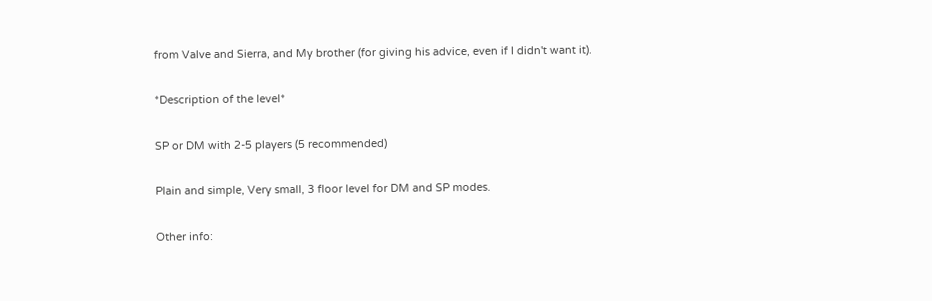from Valve and Sierra, and My brother (for giving his advice, even if I didn't want it).

*Description of the level*

SP or DM with 2-5 players (5 recommended)

Plain and simple, Very small, 3 floor level for DM and SP modes.

Other info: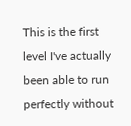This is the first level I've actually been able to run perfectly without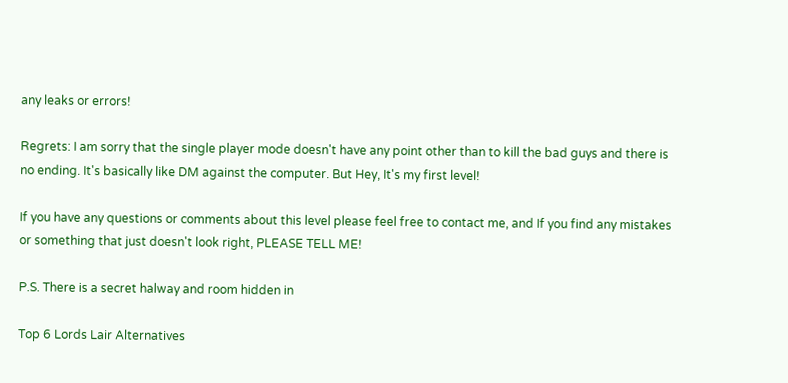any leaks or errors!

Regrets: I am sorry that the single player mode doesn't have any point other than to kill the bad guys and there is no ending. It's basically like DM against the computer. But Hey, It's my first level!

If you have any questions or comments about this level please feel free to contact me, and If you find any mistakes or something that just doesn't look right, PLEASE TELL ME!

P.S. There is a secret halway and room hidden in

Top 6 Lords Lair Alternatives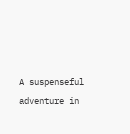A suspenseful adventure in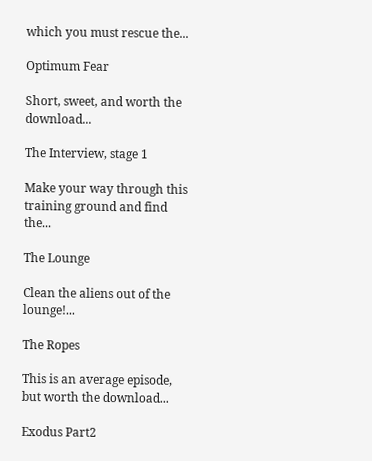which you must rescue the...

Optimum Fear

Short, sweet, and worth the download...

The Interview, stage 1

Make your way through this training ground and find the...

The Lounge

Clean the aliens out of the lounge!...

The Ropes

This is an average episode, but worth the download...

Exodus Part2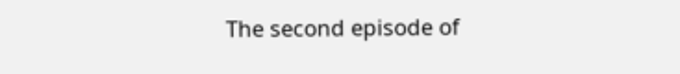The second episode of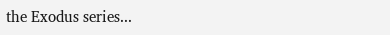the Exodus series...